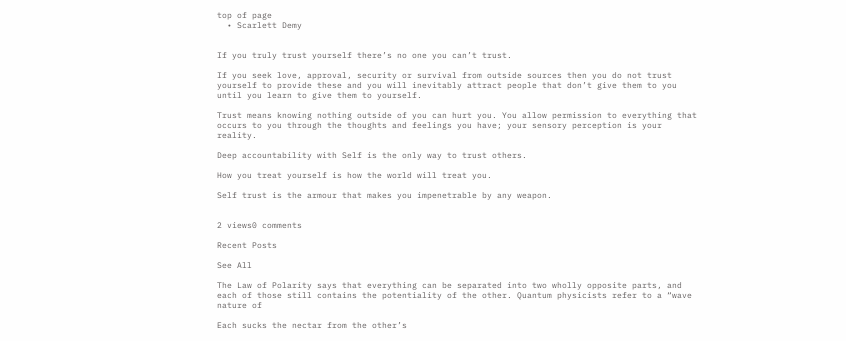top of page
  • Scarlett Demy


If you truly trust yourself there’s no one you can’t trust.

If you seek love, approval, security or survival from outside sources then you do not trust yourself to provide these and you will inevitably attract people that don’t give them to you until you learn to give them to yourself.

Trust means knowing nothing outside of you can hurt you. You allow permission to everything that occurs to you through the thoughts and feelings you have; your sensory perception is your reality.

Deep accountability with Self is the only way to trust others.

How you treat yourself is how the world will treat you.

Self trust is the armour that makes you impenetrable by any weapon.


2 views0 comments

Recent Posts

See All

The Law of Polarity says that everything can be separated into two wholly opposite parts, and each of those still contains the potentiality of the other. Quantum physicists refer to a “wave nature of

Each sucks the nectar from the other’s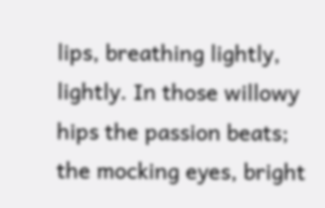lips, breathing lightly, lightly. In those willowy hips the passion beats; the mocking eyes, bright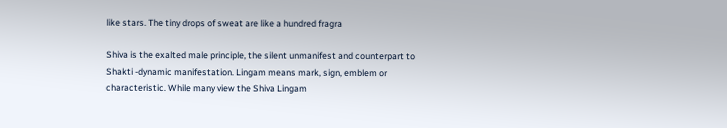like stars. The tiny drops of sweat are like a hundred fragra

Shiva is the exalted male principle, the silent unmanifest and counterpart to Shakti -dynamic manifestation. Lingam means mark, sign, emblem or characteristic. While many view the Shiva Lingam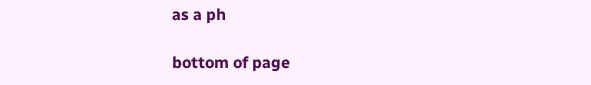as a ph

bottom of page